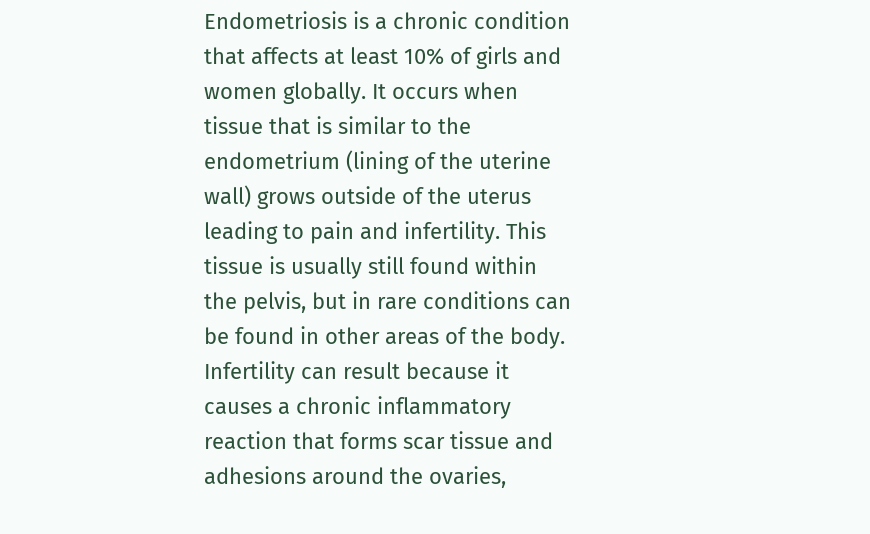Endometriosis is a chronic condition that affects at least 10% of girls and women globally. It occurs when tissue that is similar to the endometrium (lining of the uterine wall) grows outside of the uterus leading to pain and infertility. This tissue is usually still found within the pelvis, but in rare conditions can be found in other areas of the body. Infertility can result because it causes a chronic inflammatory reaction that forms scar tissue and adhesions around the ovaries,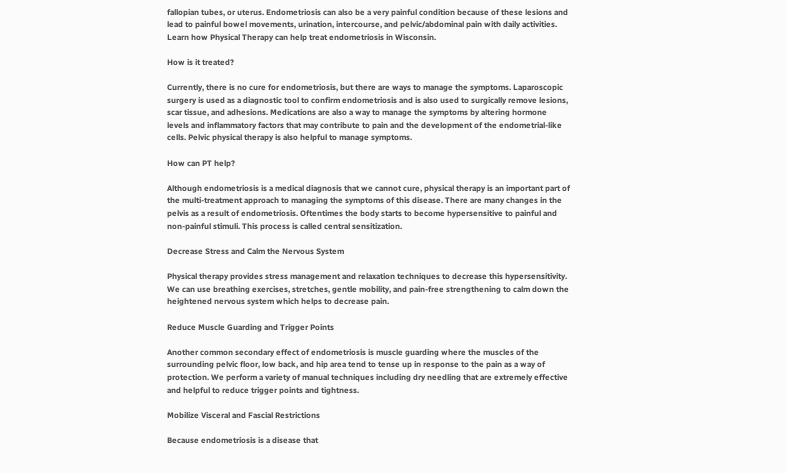fallopian tubes, or uterus. Endometriosis can also be a very painful condition because of these lesions and lead to painful bowel movements, urination, intercourse, and pelvic/abdominal pain with daily activities. Learn how Physical Therapy can help treat endometriosis in Wisconsin.

How is it treated?

Currently, there is no cure for endometriosis, but there are ways to manage the symptoms. Laparoscopic surgery is used as a diagnostic tool to confirm endometriosis and is also used to surgically remove lesions, scar tissue, and adhesions. Medications are also a way to manage the symptoms by altering hormone levels and inflammatory factors that may contribute to pain and the development of the endometrial-like cells. Pelvic physical therapy is also helpful to manage symptoms.

How can PT help?

Although endometriosis is a medical diagnosis that we cannot cure, physical therapy is an important part of the multi-treatment approach to managing the symptoms of this disease. There are many changes in the pelvis as a result of endometriosis. Oftentimes the body starts to become hypersensitive to painful and non-painful stimuli. This process is called central sensitization.

Decrease Stress and Calm the Nervous System

Physical therapy provides stress management and relaxation techniques to decrease this hypersensitivity. We can use breathing exercises, stretches, gentle mobility, and pain-free strengthening to calm down the heightened nervous system which helps to decrease pain.

Reduce Muscle Guarding and Trigger Points

Another common secondary effect of endometriosis is muscle guarding where the muscles of the surrounding pelvic floor, low back, and hip area tend to tense up in response to the pain as a way of protection. We perform a variety of manual techniques including dry needling that are extremely effective and helpful to reduce trigger points and tightness.

Mobilize Visceral and Fascial Restrictions

Because endometriosis is a disease that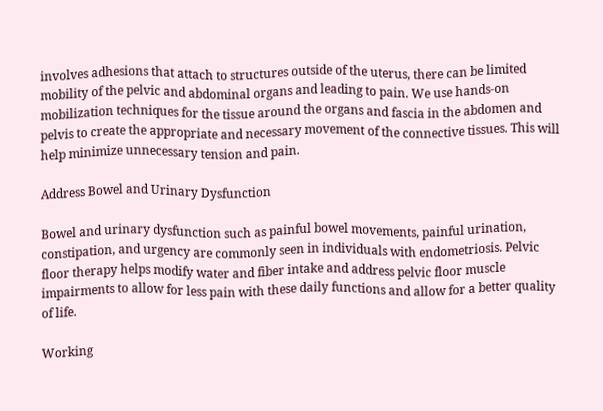involves adhesions that attach to structures outside of the uterus, there can be limited mobility of the pelvic and abdominal organs and leading to pain. We use hands-on mobilization techniques for the tissue around the organs and fascia in the abdomen and pelvis to create the appropriate and necessary movement of the connective tissues. This will help minimize unnecessary tension and pain.

Address Bowel and Urinary Dysfunction

Bowel and urinary dysfunction such as painful bowel movements, painful urination, constipation, and urgency are commonly seen in individuals with endometriosis. Pelvic floor therapy helps modify water and fiber intake and address pelvic floor muscle impairments to allow for less pain with these daily functions and allow for a better quality of life.

Working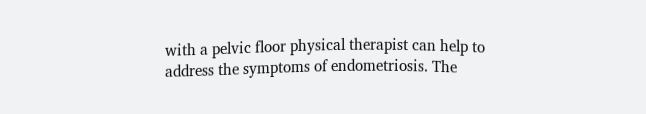with a pelvic floor physical therapist can help to address the symptoms of endometriosis. The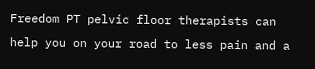Freedom PT pelvic floor therapists can help you on your road to less pain and a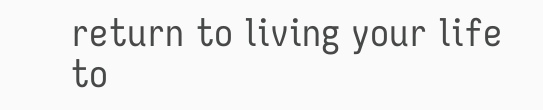return to living your life to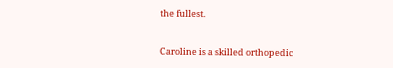the fullest.


Caroline is a skilled orthopedic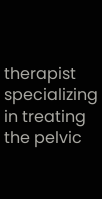therapist specializing in treating the pelvic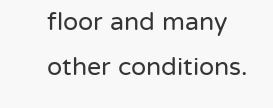floor and many other conditions.